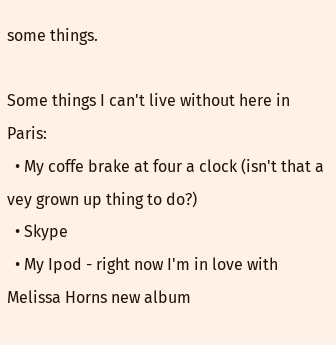some things.

Some things I can't live without here in Paris:
  • My coffe brake at four a clock (isn't that a vey grown up thing to do?)
  • Skype
  • My Ipod - right now I'm in love with Melissa Horns new album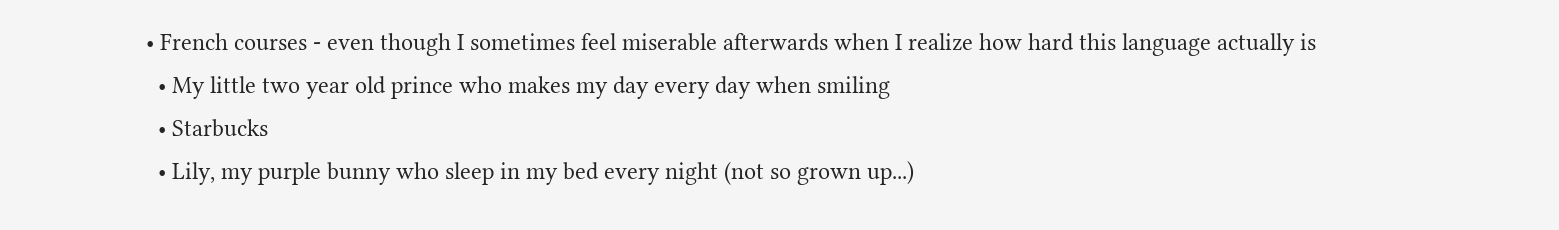• French courses - even though I sometimes feel miserable afterwards when I realize how hard this language actually is
  • My little two year old prince who makes my day every day when smiling
  • Starbucks
  • Lily, my purple bunny who sleep in my bed every night (not so grown up...)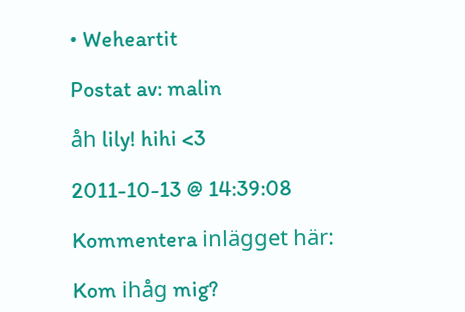• Weheartit

Postat av: malin

åh lily! hihi <3

2011-10-13 @ 14:39:08

Kommentera inlägget här:

Kom ihåg mig?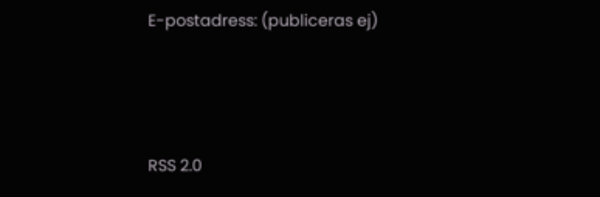E-postadress: (publiceras ej)



RSS 2.0